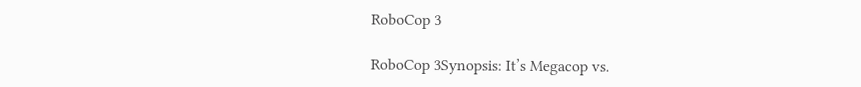RoboCop 3

RoboCop 3Synopsis: It’s Megacop vs.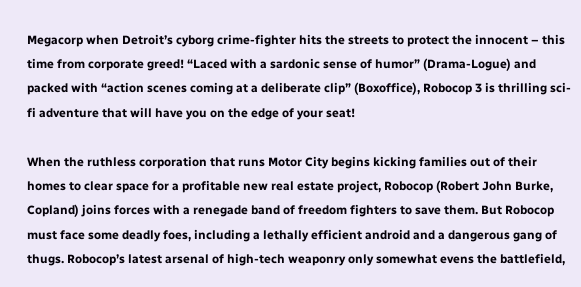Megacorp when Detroit’s cyborg crime-fighter hits the streets to protect the innocent – this time from corporate greed! “Laced with a sardonic sense of humor” (Drama-Logue) and packed with “action scenes coming at a deliberate clip” (Boxoffice), Robocop 3 is thrilling sci-fi adventure that will have you on the edge of your seat!

When the ruthless corporation that runs Motor City begins kicking families out of their homes to clear space for a profitable new real estate project, Robocop (Robert John Burke, Copland) joins forces with a renegade band of freedom fighters to save them. But Robocop must face some deadly foes, including a lethally efficient android and a dangerous gang of thugs. Robocop’s latest arsenal of high-tech weaponry only somewhat evens the battlefield,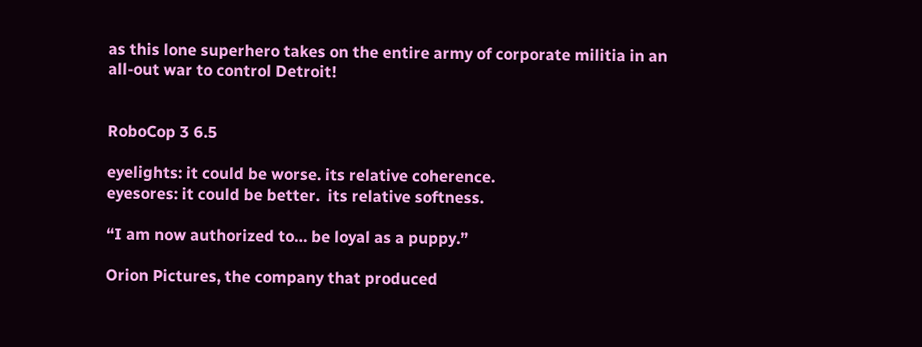as this lone superhero takes on the entire army of corporate militia in an all-out war to control Detroit!


RoboCop 3 6.5

eyelights: it could be worse. its relative coherence.
eyesores: it could be better.  its relative softness.

“I am now authorized to… be loyal as a puppy.”

Orion Pictures, the company that produced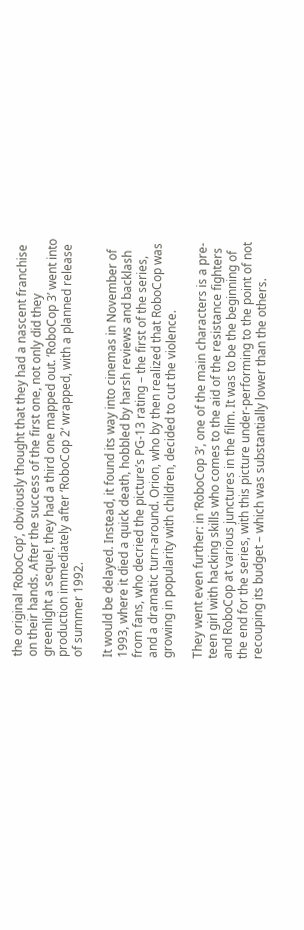the original ‘RoboCop‘, obviously thought that they had a nascent franchise on their hands. After the success of the first one, not only did they greenlight a sequel, they had a third one mapped out. ‘RoboCop 3’ went into production immediately after ‘RoboCop 2‘ wrapped, with a planned release of summer 1992.

It would be delayed. Instead, it found its way into cinemas in November of 1993, where it died a quick death, hobbled by harsh reviews and backlash from fans, who decried the picture’s PG-13 rating – the first of the series, and a dramatic turn-around. Orion, who by then realized that RoboCop was growing in popularity with children, decided to cut the violence.

They went even further: in ‘RoboCop 3’, one of the main characters is a pre-teen girl with hacking skills who comes to the aid of the resistance fighters and RoboCop at various junctures in the film. It was to be the beginning of the end for the series, with this picture under-performing to the point of not recouping its budget – which was substantially lower than the others.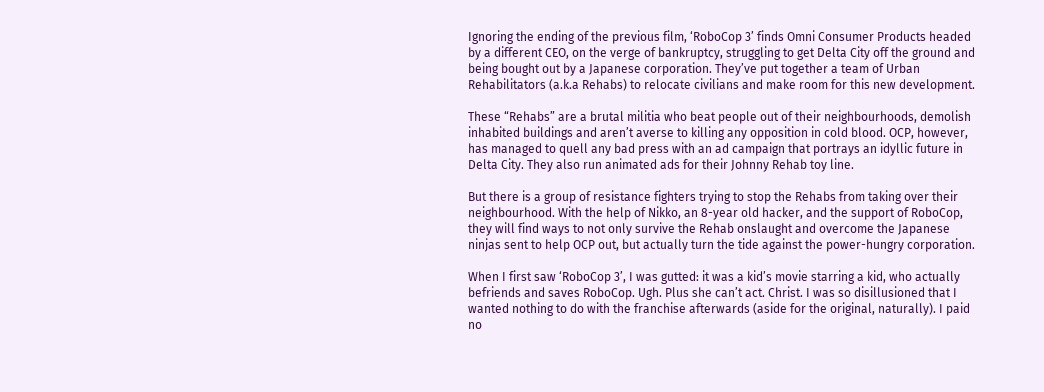Ignoring the ending of the previous film, ‘RoboCop 3’ finds Omni Consumer Products headed by a different CEO, on the verge of bankruptcy, struggling to get Delta City off the ground and being bought out by a Japanese corporation. They’ve put together a team of Urban Rehabilitators (a.k.a Rehabs) to relocate civilians and make room for this new development.

These “Rehabs” are a brutal militia who beat people out of their neighbourhoods, demolish inhabited buildings and aren’t averse to killing any opposition in cold blood. OCP, however, has managed to quell any bad press with an ad campaign that portrays an idyllic future in Delta City. They also run animated ads for their Johnny Rehab toy line.

But there is a group of resistance fighters trying to stop the Rehabs from taking over their neighbourhood. With the help of Nikko, an 8-year old hacker, and the support of RoboCop, they will find ways to not only survive the Rehab onslaught and overcome the Japanese ninjas sent to help OCP out, but actually turn the tide against the power-hungry corporation.

When I first saw ‘RoboCop 3’, I was gutted: it was a kid’s movie starring a kid, who actually befriends and saves RoboCop. Ugh. Plus she can’t act. Christ. I was so disillusioned that I wanted nothing to do with the franchise afterwards (aside for the original, naturally). I paid no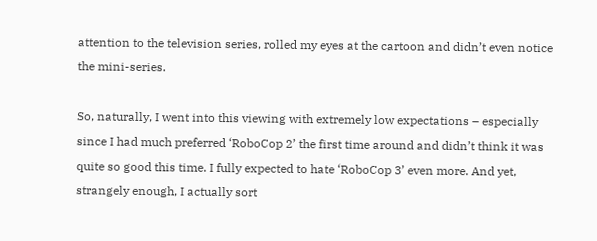attention to the television series, rolled my eyes at the cartoon and didn’t even notice the mini-series.

So, naturally, I went into this viewing with extremely low expectations – especially since I had much preferred ‘RoboCop 2’ the first time around and didn’t think it was quite so good this time. I fully expected to hate ‘RoboCop 3’ even more. And yet, strangely enough, I actually sort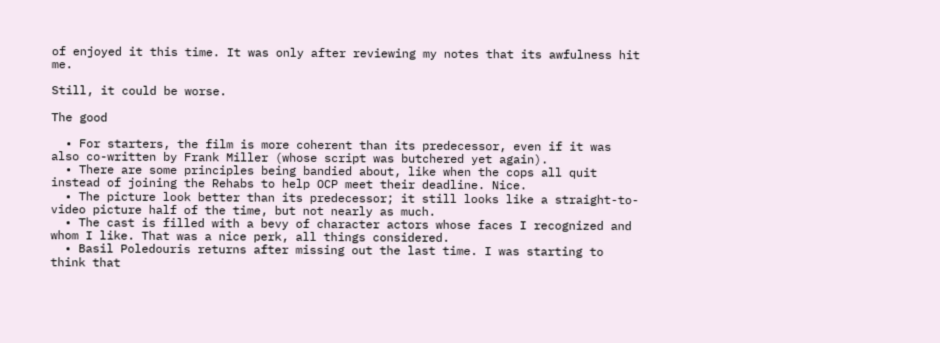of enjoyed it this time. It was only after reviewing my notes that its awfulness hit me.

Still, it could be worse.

The good

  • For starters, the film is more coherent than its predecessor, even if it was also co-written by Frank Miller (whose script was butchered yet again).
  • There are some principles being bandied about, like when the cops all quit instead of joining the Rehabs to help OCP meet their deadline. Nice.
  • The picture look better than its predecessor; it still looks like a straight-to-video picture half of the time, but not nearly as much.
  • The cast is filled with a bevy of character actors whose faces I recognized and whom I like. That was a nice perk, all things considered.
  • Basil Poledouris returns after missing out the last time. I was starting to think that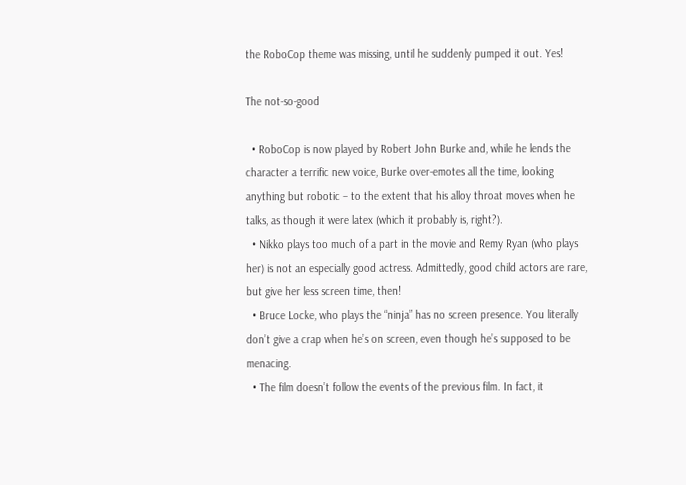the RoboCop theme was missing, until he suddenly pumped it out. Yes!

The not-so-good

  • RoboCop is now played by Robert John Burke and, while he lends the character a terrific new voice, Burke over-emotes all the time, looking anything but robotic – to the extent that his alloy throat moves when he talks, as though it were latex (which it probably is, right?).
  • Nikko plays too much of a part in the movie and Remy Ryan (who plays her) is not an especially good actress. Admittedly, good child actors are rare, but give her less screen time, then!
  • Bruce Locke, who plays the “ninja” has no screen presence. You literally don’t give a crap when he’s on screen, even though he’s supposed to be menacing.
  • The film doesn’t follow the events of the previous film. In fact, it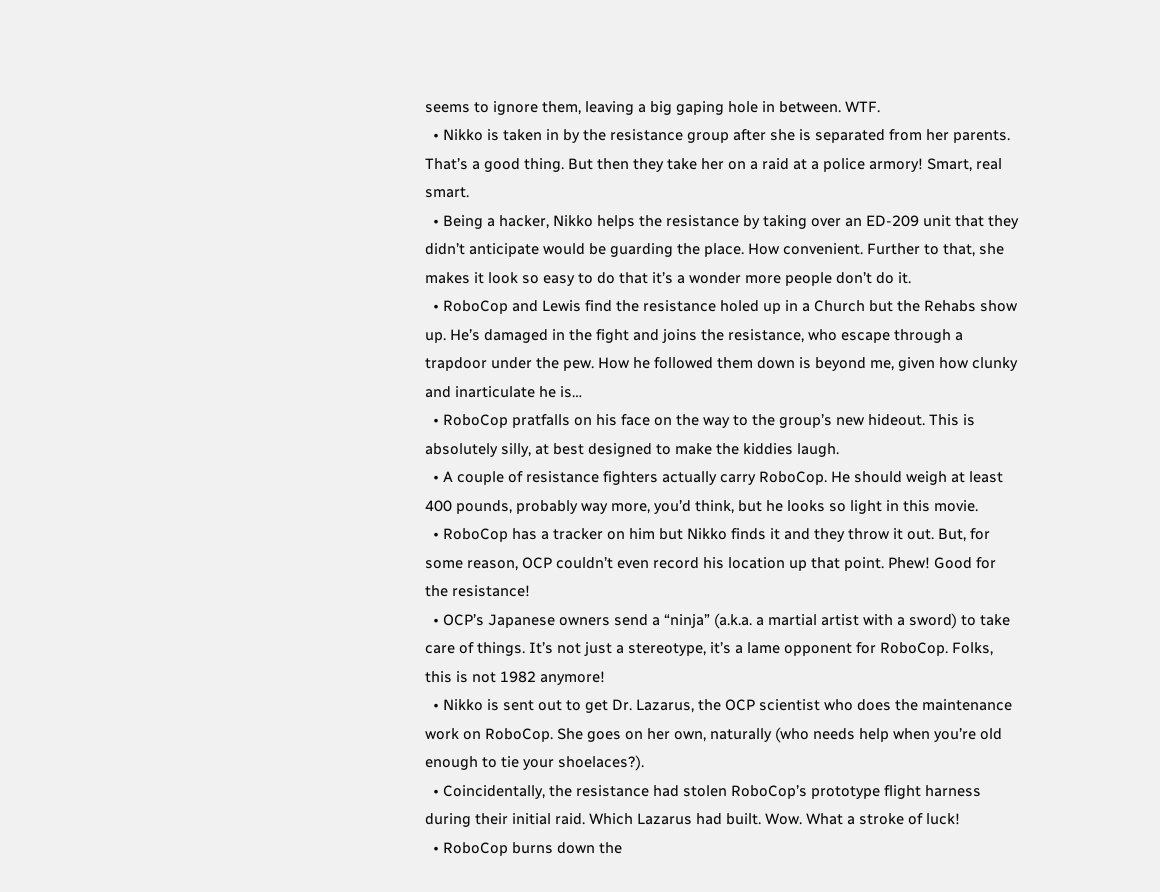seems to ignore them, leaving a big gaping hole in between. WTF.
  • Nikko is taken in by the resistance group after she is separated from her parents. That’s a good thing. But then they take her on a raid at a police armory! Smart, real smart.
  • Being a hacker, Nikko helps the resistance by taking over an ED-209 unit that they didn’t anticipate would be guarding the place. How convenient. Further to that, she makes it look so easy to do that it’s a wonder more people don’t do it.
  • RoboCop and Lewis find the resistance holed up in a Church but the Rehabs show up. He’s damaged in the fight and joins the resistance, who escape through a trapdoor under the pew. How he followed them down is beyond me, given how clunky and inarticulate he is…
  • RoboCop pratfalls on his face on the way to the group’s new hideout. This is absolutely silly, at best designed to make the kiddies laugh.
  • A couple of resistance fighters actually carry RoboCop. He should weigh at least 400 pounds, probably way more, you’d think, but he looks so light in this movie.
  • RoboCop has a tracker on him but Nikko finds it and they throw it out. But, for some reason, OCP couldn’t even record his location up that point. Phew! Good for the resistance!
  • OCP’s Japanese owners send a “ninja” (a.k.a. a martial artist with a sword) to take care of things. It’s not just a stereotype, it’s a lame opponent for RoboCop. Folks, this is not 1982 anymore!
  • Nikko is sent out to get Dr. Lazarus, the OCP scientist who does the maintenance work on RoboCop. She goes on her own, naturally (who needs help when you’re old enough to tie your shoelaces?).
  • Coincidentally, the resistance had stolen RoboCop’s prototype flight harness during their initial raid. Which Lazarus had built. Wow. What a stroke of luck!
  • RoboCop burns down the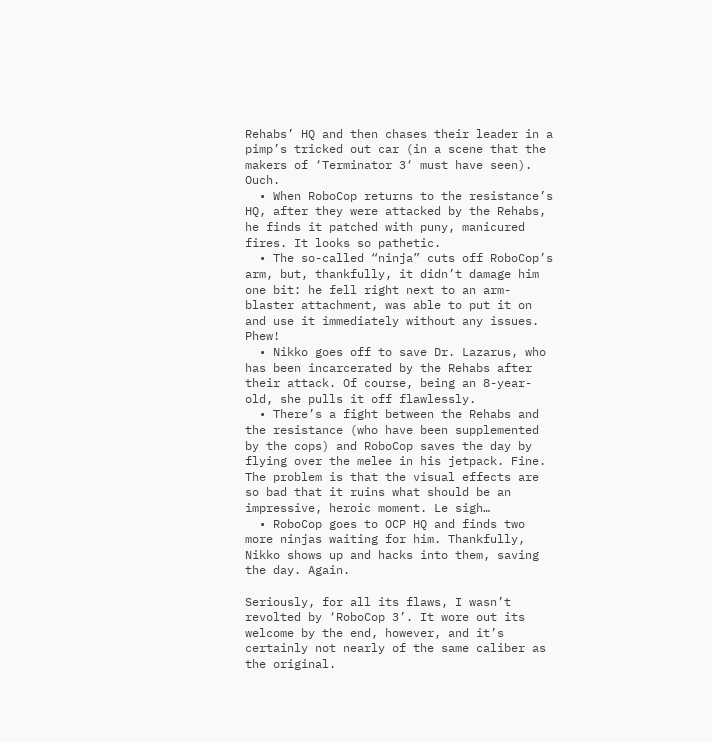Rehabs’ HQ and then chases their leader in a pimp’s tricked out car (in a scene that the makers of ‘Terminator 3‘ must have seen). Ouch.
  • When RoboCop returns to the resistance’s HQ, after they were attacked by the Rehabs, he finds it patched with puny, manicured fires. It looks so pathetic.
  • The so-called “ninja” cuts off RoboCop’s arm, but, thankfully, it didn’t damage him one bit: he fell right next to an arm-blaster attachment, was able to put it on and use it immediately without any issues. Phew!
  • Nikko goes off to save Dr. Lazarus, who has been incarcerated by the Rehabs after their attack. Of course, being an 8-year-old, she pulls it off flawlessly.
  • There’s a fight between the Rehabs and the resistance (who have been supplemented by the cops) and RoboCop saves the day by flying over the melee in his jetpack. Fine. The problem is that the visual effects are so bad that it ruins what should be an impressive, heroic moment. Le sigh…
  • RoboCop goes to OCP HQ and finds two more ninjas waiting for him. Thankfully, Nikko shows up and hacks into them, saving the day. Again.

Seriously, for all its flaws, I wasn’t revolted by ‘RoboCop 3’. It wore out its welcome by the end, however, and it’s certainly not nearly of the same caliber as the original.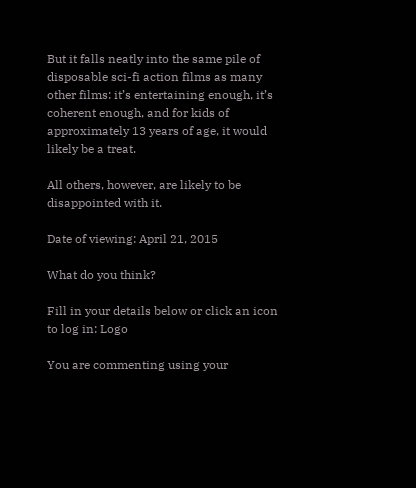But it falls neatly into the same pile of disposable sci-fi action films as many other films: it’s entertaining enough, it’s coherent enough, and for kids of approximately 13 years of age, it would likely be a treat.

All others, however, are likely to be disappointed with it.

Date of viewing: April 21, 2015

What do you think?

Fill in your details below or click an icon to log in: Logo

You are commenting using your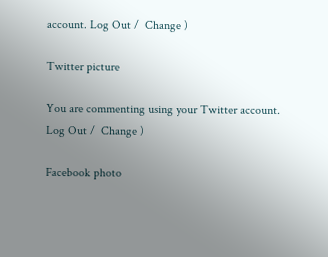account. Log Out /  Change )

Twitter picture

You are commenting using your Twitter account. Log Out /  Change )

Facebook photo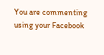You are commenting using your Facebook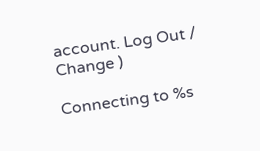account. Log Out /  Change )

Connecting to %s